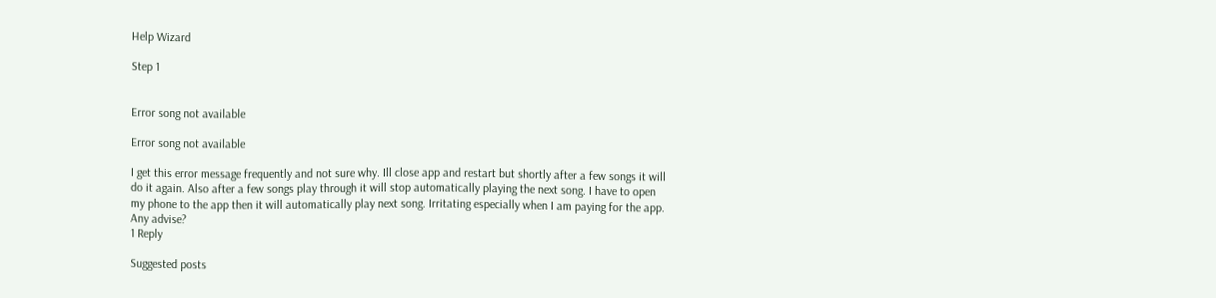Help Wizard

Step 1


Error song not available

Error song not available

I get this error message frequently and not sure why. Ill close app and restart but shortly after a few songs it will do it again. Also after a few songs play through it will stop automatically playing the next song. I have to open my phone to the app then it will automatically play next song. Irritating especially when I am paying for the app. Any advise?
1 Reply

Suggested posts